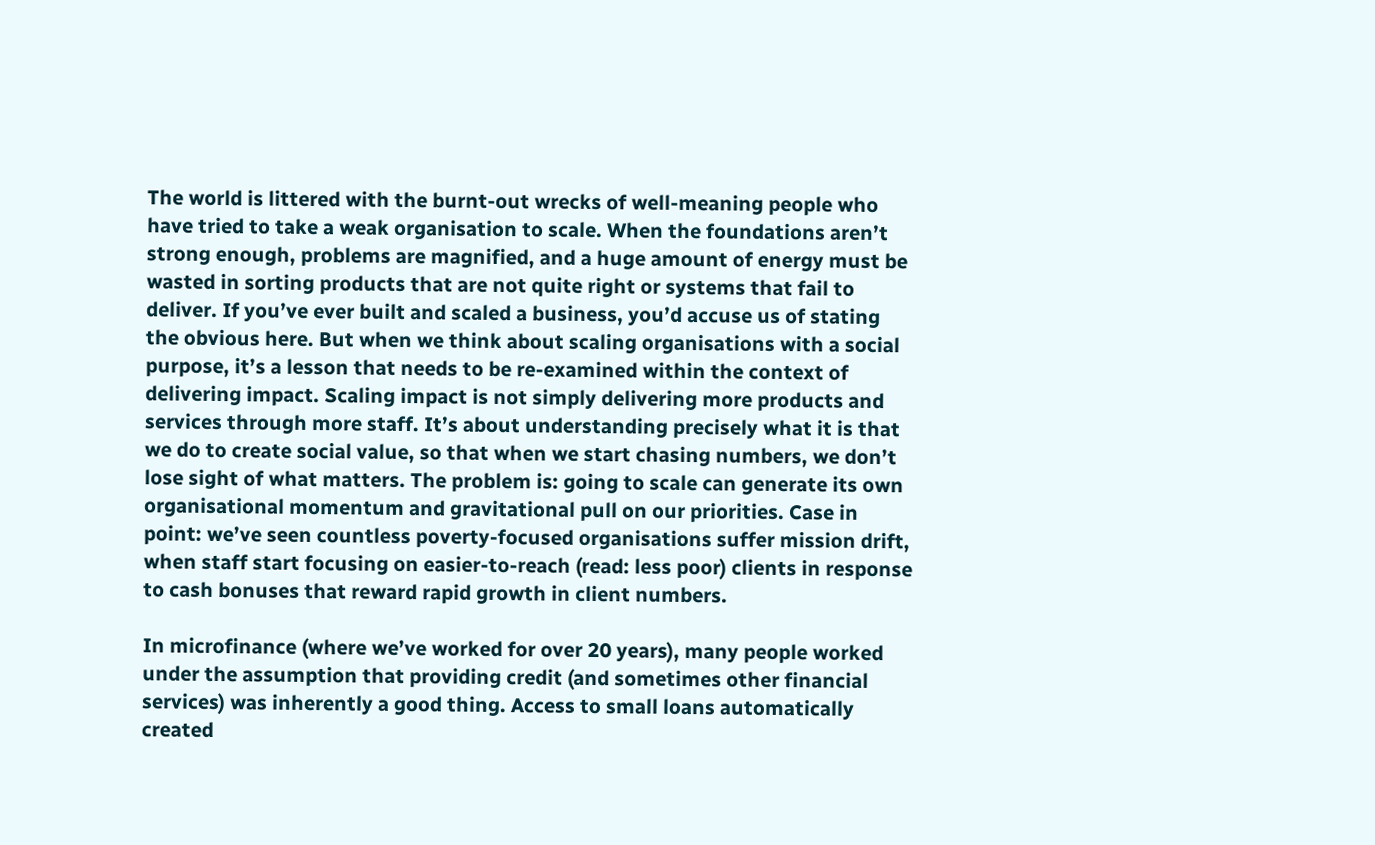The world is littered with the burnt-out wrecks of well-meaning people who have tried to take a weak organisation to scale. When the foundations aren’t strong enough, problems are magnified, and a huge amount of energy must be wasted in sorting products that are not quite right or systems that fail to deliver. If you’ve ever built and scaled a business, you’d accuse us of stating the obvious here. But when we think about scaling organisations with a social purpose, it’s a lesson that needs to be re-examined within the context of delivering impact. Scaling impact is not simply delivering more products and services through more staff. It’s about understanding precisely what it is that we do to create social value, so that when we start chasing numbers, we don’t lose sight of what matters. The problem is: going to scale can generate its own organisational momentum and gravitational pull on our priorities. Case in point: we’ve seen countless poverty-focused organisations suffer mission drift, when staff start focusing on easier-to-reach (read: less poor) clients in response to cash bonuses that reward rapid growth in client numbers.

In microfinance (where we’ve worked for over 20 years), many people worked under the assumption that providing credit (and sometimes other financial services) was inherently a good thing. Access to small loans automatically created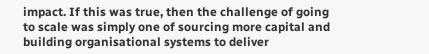impact. If this was true, then the challenge of going to scale was simply one of sourcing more capital and building organisational systems to deliver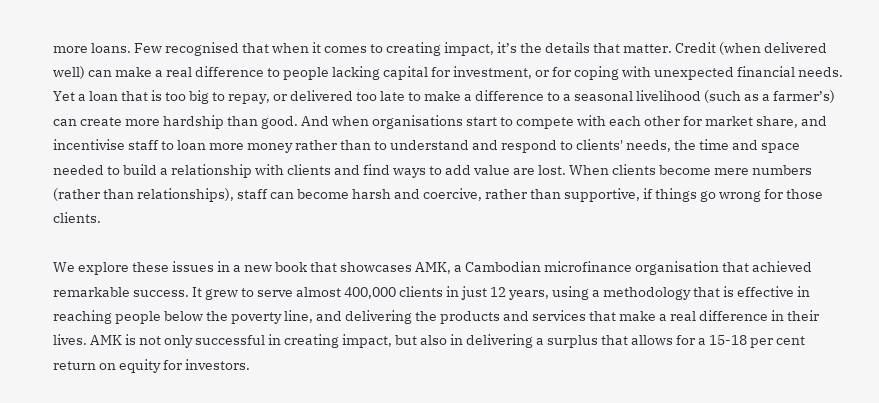more loans. Few recognised that when it comes to creating impact, it’s the details that matter. Credit (when delivered well) can make a real difference to people lacking capital for investment, or for coping with unexpected financial needs. Yet a loan that is too big to repay, or delivered too late to make a difference to a seasonal livelihood (such as a farmer’s) can create more hardship than good. And when organisations start to compete with each other for market share, and incentivise staff to loan more money rather than to understand and respond to clients' needs, the time and space needed to build a relationship with clients and find ways to add value are lost. When clients become mere numbers (rather than relationships), staff can become harsh and coercive, rather than supportive, if things go wrong for those clients.

We explore these issues in a new book that showcases AMK, a Cambodian microfinance organisation that achieved remarkable success. It grew to serve almost 400,000 clients in just 12 years, using a methodology that is effective in reaching people below the poverty line, and delivering the products and services that make a real difference in their lives. AMK is not only successful in creating impact, but also in delivering a surplus that allows for a 15-18 per cent return on equity for investors.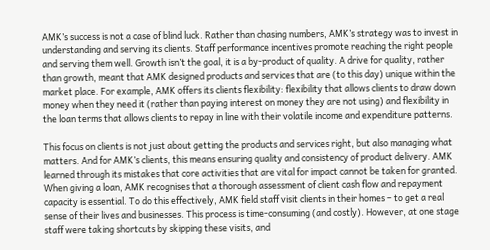AMK’s success is not a case of blind luck. Rather than chasing numbers, AMK’s strategy was to invest in understanding and serving its clients. Staff performance incentives promote reaching the right people and serving them well. Growth isn’t the goal, it is a by-product of quality. A drive for quality, rather than growth, meant that AMK designed products and services that are (to this day) unique within the market place. For example, AMK offers its clients flexibility: flexibility that allows clients to draw down money when they need it (rather than paying interest on money they are not using) and flexibility in the loan terms that allows clients to repay in line with their volatile income and expenditure patterns.

This focus on clients is not just about getting the products and services right, but also managing what matters. And for AMK’s clients, this means ensuring quality and consistency of product delivery. AMK learned through its mistakes that core activities that are vital for impact cannot be taken for granted. When giving a loan, AMK recognises that a thorough assessment of client cash flow and repayment capacity is essential. To do this effectively, AMK field staff visit clients in their homes – to get a real sense of their lives and businesses. This process is time-consuming (and costly). However, at one stage staff were taking shortcuts by skipping these visits, and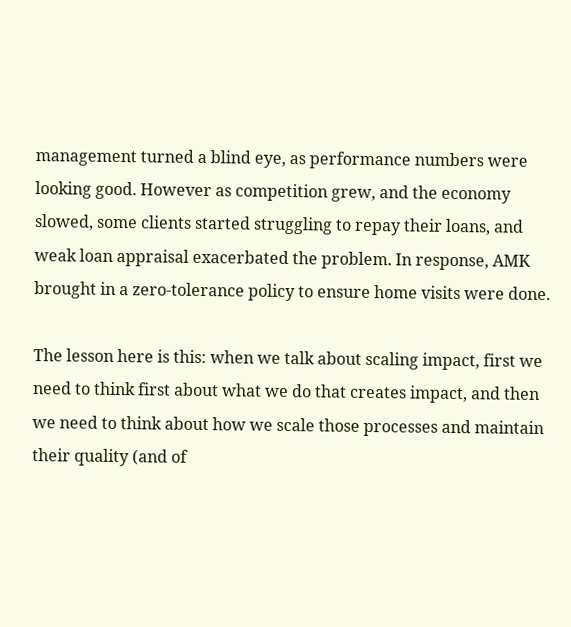management turned a blind eye, as performance numbers were looking good. However as competition grew, and the economy slowed, some clients started struggling to repay their loans, and weak loan appraisal exacerbated the problem. In response, AMK brought in a zero-tolerance policy to ensure home visits were done.

The lesson here is this: when we talk about scaling impact, first we need to think first about what we do that creates impact, and then we need to think about how we scale those processes and maintain their quality (and of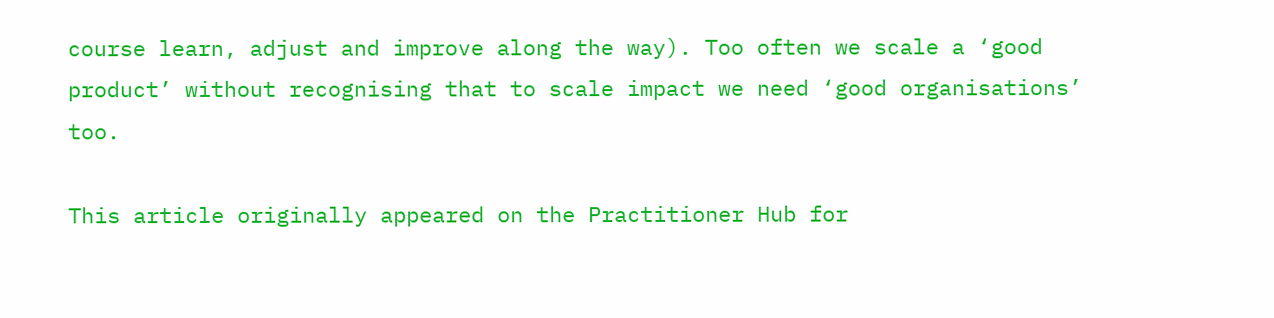course learn, adjust and improve along the way). Too often we scale a ‘good product’ without recognising that to scale impact we need ‘good organisations’ too.

This article originally appeared on the Practitioner Hub for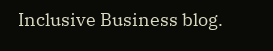Inclusive Business blog.